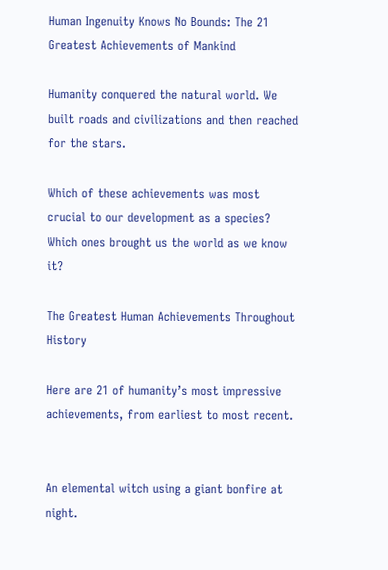Human Ingenuity Knows No Bounds: The 21 Greatest Achievements of Mankind

Humanity conquered the natural world. We built roads and civilizations and then reached for the stars.

Which of these achievements was most crucial to our development as a species? Which ones brought us the world as we know it?

The Greatest Human Achievements Throughout History

Here are 21 of humanity’s most impressive achievements, from earliest to most recent.


An elemental witch using a giant bonfire at night.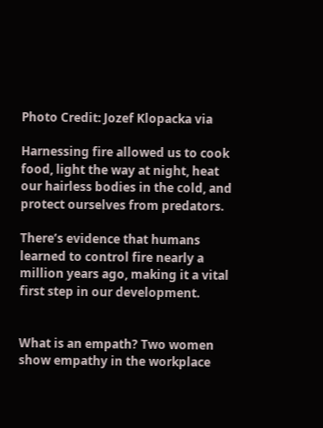Photo Credit: Jozef Klopacka via

Harnessing fire allowed us to cook food, light the way at night, heat our hairless bodies in the cold, and protect ourselves from predators.

There’s evidence that humans learned to control fire nearly a million years ago, making it a vital first step in our development.


What is an empath? Two women show empathy in the workplace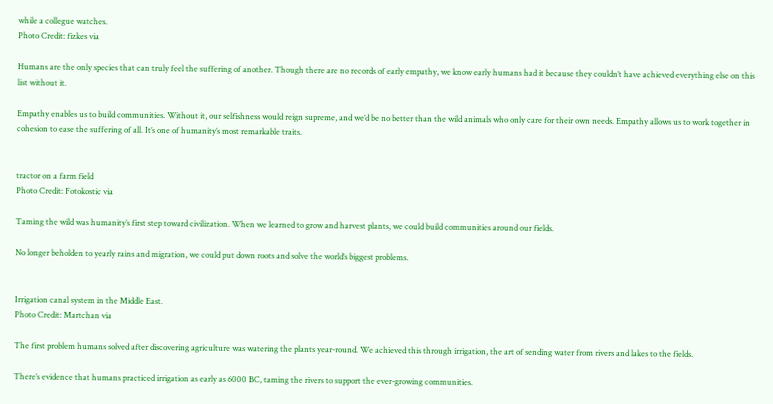while a collegue watches.
Photo Credit: fizkes via

Humans are the only species that can truly feel the suffering of another. Though there are no records of early empathy, we know early humans had it because they couldn’t have achieved everything else on this list without it.

Empathy enables us to build communities. Without it, our selfishness would reign supreme, and we’d be no better than the wild animals who only care for their own needs. Empathy allows us to work together in cohesion to ease the suffering of all. It’s one of humanity’s most remarkable traits.


tractor on a farm field
Photo Credit: Fotokostic via

Taming the wild was humanity’s first step toward civilization. When we learned to grow and harvest plants, we could build communities around our fields.

No longer beholden to yearly rains and migration, we could put down roots and solve the world’s biggest problems.


Irrigation canal system in the Middle East.
Photo Credit: Martchan via

The first problem humans solved after discovering agriculture was watering the plants year-round. We achieved this through irrigation, the art of sending water from rivers and lakes to the fields.

There’s evidence that humans practiced irrigation as early as 6000 BC, taming the rivers to support the ever-growing communities.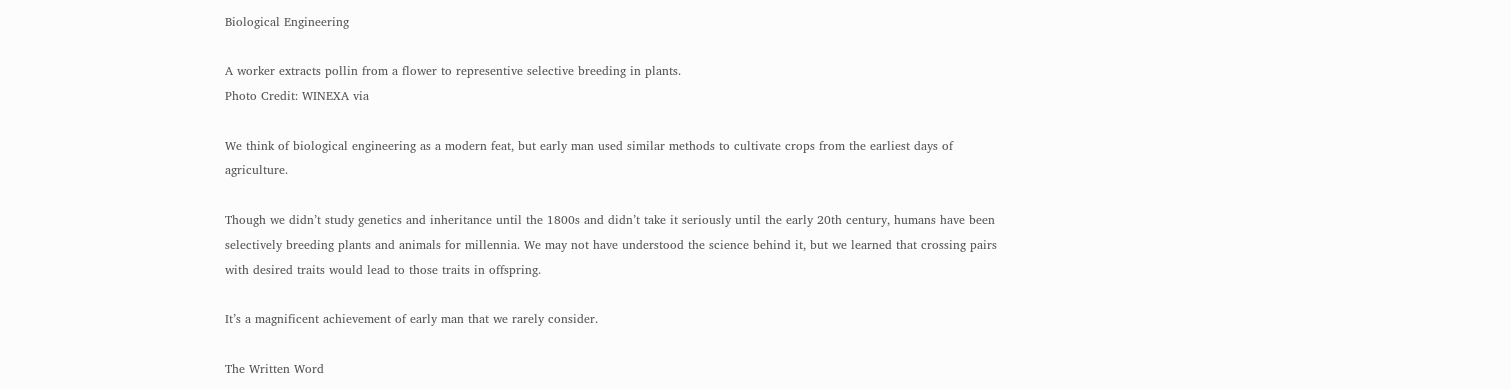Biological Engineering

A worker extracts pollin from a flower to representive selective breeding in plants.
Photo Credit: WINEXA via

We think of biological engineering as a modern feat, but early man used similar methods to cultivate crops from the earliest days of agriculture.

Though we didn’t study genetics and inheritance until the 1800s and didn’t take it seriously until the early 20th century, humans have been selectively breeding plants and animals for millennia. We may not have understood the science behind it, but we learned that crossing pairs with desired traits would lead to those traits in offspring.

It’s a magnificent achievement of early man that we rarely consider.

The Written Word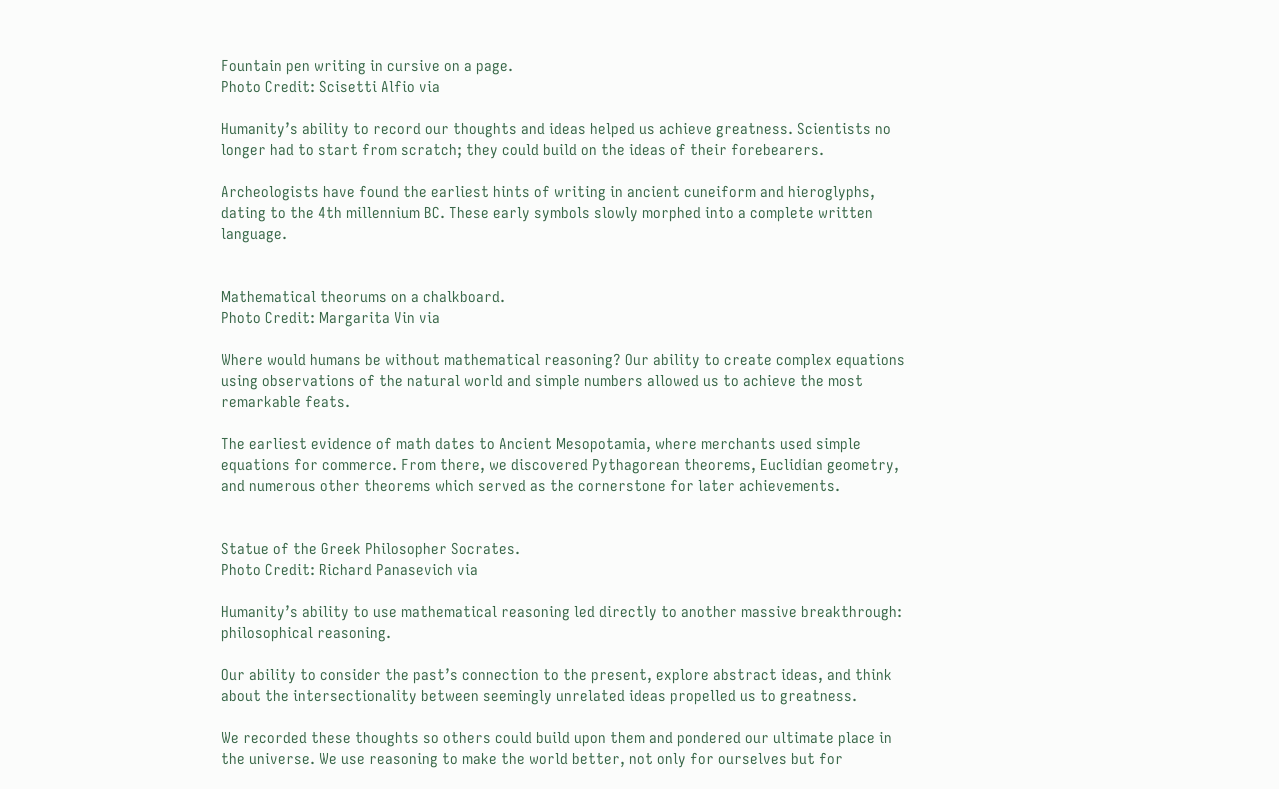Fountain pen writing in cursive on a page.
Photo Credit: Scisetti Alfio via

Humanity’s ability to record our thoughts and ideas helped us achieve greatness. Scientists no longer had to start from scratch; they could build on the ideas of their forebearers.

Archeologists have found the earliest hints of writing in ancient cuneiform and hieroglyphs, dating to the 4th millennium BC. These early symbols slowly morphed into a complete written language.


Mathematical theorums on a chalkboard.
Photo Credit: Margarita Vin via

Where would humans be without mathematical reasoning? Our ability to create complex equations using observations of the natural world and simple numbers allowed us to achieve the most remarkable feats.

The earliest evidence of math dates to Ancient Mesopotamia, where merchants used simple equations for commerce. From there, we discovered Pythagorean theorems, Euclidian geometry, and numerous other theorems which served as the cornerstone for later achievements.


Statue of the Greek Philosopher Socrates.
Photo Credit: Richard Panasevich via

Humanity’s ability to use mathematical reasoning led directly to another massive breakthrough: philosophical reasoning.

Our ability to consider the past’s connection to the present, explore abstract ideas, and think about the intersectionality between seemingly unrelated ideas propelled us to greatness.

We recorded these thoughts so others could build upon them and pondered our ultimate place in the universe. We use reasoning to make the world better, not only for ourselves but for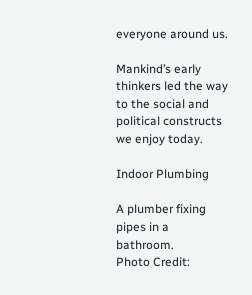everyone around us.

Mankind’s early thinkers led the way to the social and political constructs we enjoy today.

Indoor Plumbing

A plumber fixing pipes in a bathroom.
Photo Credit: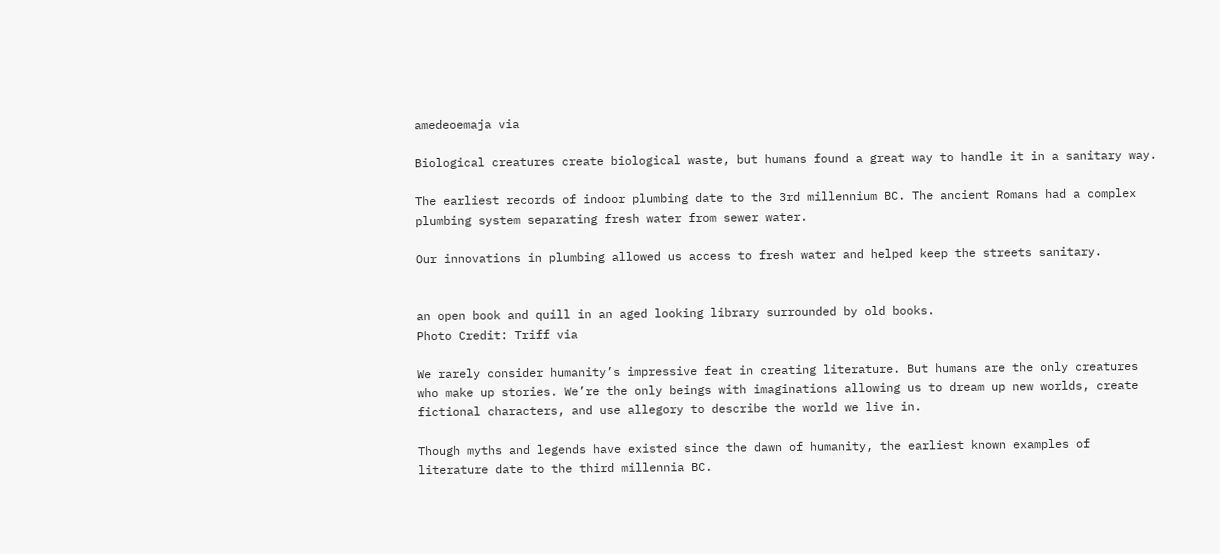amedeoemaja via

Biological creatures create biological waste, but humans found a great way to handle it in a sanitary way.

The earliest records of indoor plumbing date to the 3rd millennium BC. The ancient Romans had a complex plumbing system separating fresh water from sewer water.

Our innovations in plumbing allowed us access to fresh water and helped keep the streets sanitary.


an open book and quill in an aged looking library surrounded by old books.
Photo Credit: Triff via

We rarely consider humanity’s impressive feat in creating literature. But humans are the only creatures who make up stories. We’re the only beings with imaginations allowing us to dream up new worlds, create fictional characters, and use allegory to describe the world we live in.

Though myths and legends have existed since the dawn of humanity, the earliest known examples of literature date to the third millennia BC.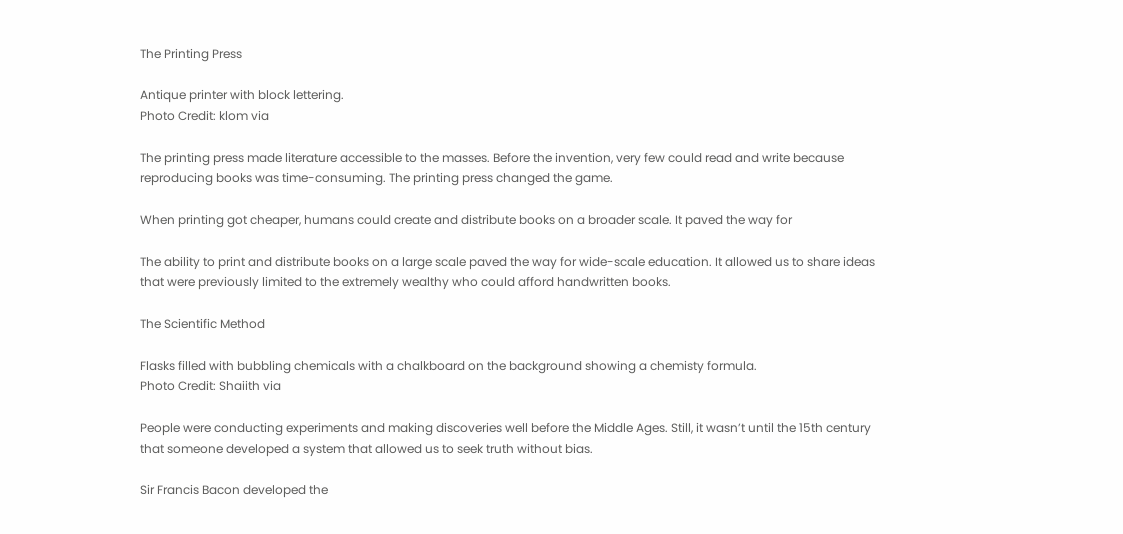The Printing Press

Antique printer with block lettering.
Photo Credit: klom via

The printing press made literature accessible to the masses. Before the invention, very few could read and write because reproducing books was time-consuming. The printing press changed the game.

When printing got cheaper, humans could create and distribute books on a broader scale. It paved the way for

The ability to print and distribute books on a large scale paved the way for wide-scale education. It allowed us to share ideas that were previously limited to the extremely wealthy who could afford handwritten books.

The Scientific Method

Flasks filled with bubbling chemicals with a chalkboard on the background showing a chemisty formula.
Photo Credit: Shaiith via

People were conducting experiments and making discoveries well before the Middle Ages. Still, it wasn’t until the 15th century that someone developed a system that allowed us to seek truth without bias.

Sir Francis Bacon developed the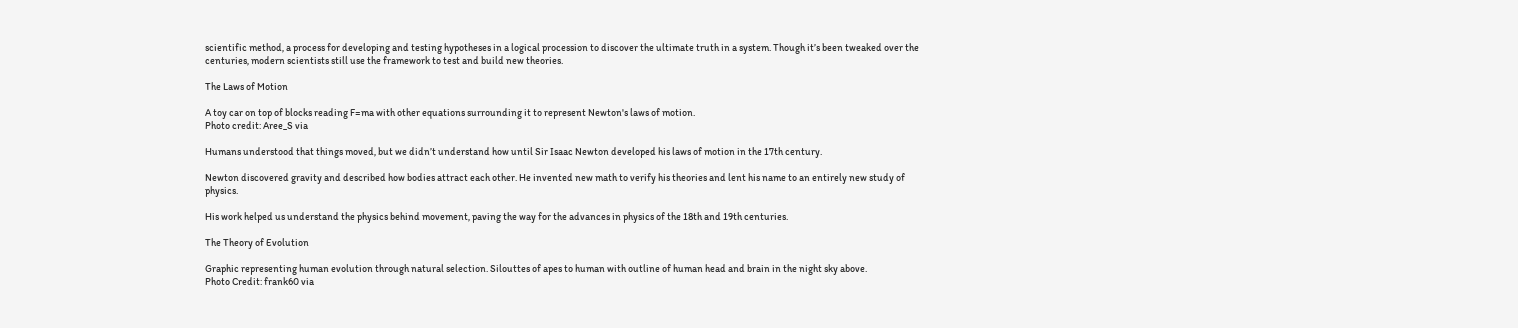scientific method, a process for developing and testing hypotheses in a logical procession to discover the ultimate truth in a system. Though it’s been tweaked over the centuries, modern scientists still use the framework to test and build new theories.

The Laws of Motion

A toy car on top of blocks reading F=ma with other equations surrounding it to represent Newton's laws of motion.
Photo credit: Aree_S via

Humans understood that things moved, but we didn’t understand how until Sir Isaac Newton developed his laws of motion in the 17th century.

Newton discovered gravity and described how bodies attract each other. He invented new math to verify his theories and lent his name to an entirely new study of physics.

His work helped us understand the physics behind movement, paving the way for the advances in physics of the 18th and 19th centuries.

The Theory of Evolution

Graphic representing human evolution through natural selection. Silouttes of apes to human with outline of human head and brain in the night sky above.
Photo Credit: frank60 via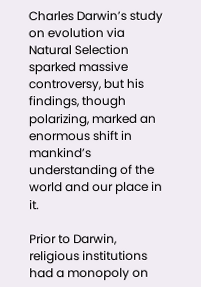Charles Darwin’s study on evolution via Natural Selection sparked massive controversy, but his findings, though polarizing, marked an enormous shift in mankind’s understanding of the world and our place in it.

Prior to Darwin, religious institutions had a monopoly on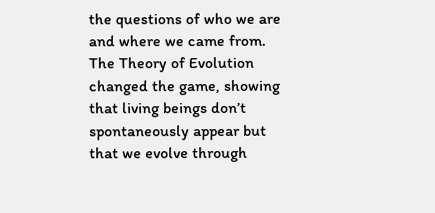the questions of who we are and where we came from. The Theory of Evolution changed the game, showing that living beings don’t spontaneously appear but that we evolve through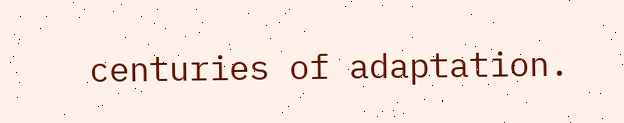centuries of adaptation.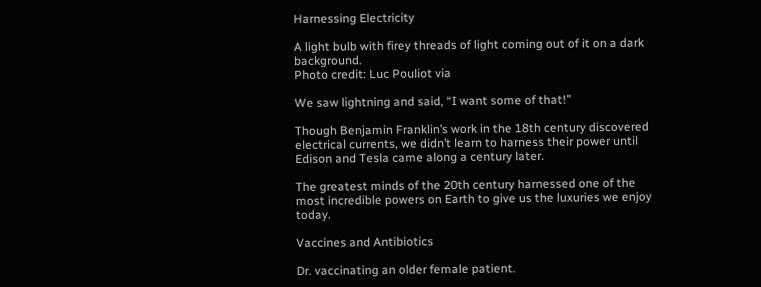Harnessing Electricity

A light bulb with firey threads of light coming out of it on a dark background.
Photo credit: Luc Pouliot via

We saw lightning and said, “I want some of that!”

Though Benjamin Franklin’s work in the 18th century discovered electrical currents, we didn’t learn to harness their power until Edison and Tesla came along a century later.

The greatest minds of the 20th century harnessed one of the most incredible powers on Earth to give us the luxuries we enjoy today.

Vaccines and Antibiotics

Dr. vaccinating an older female patient.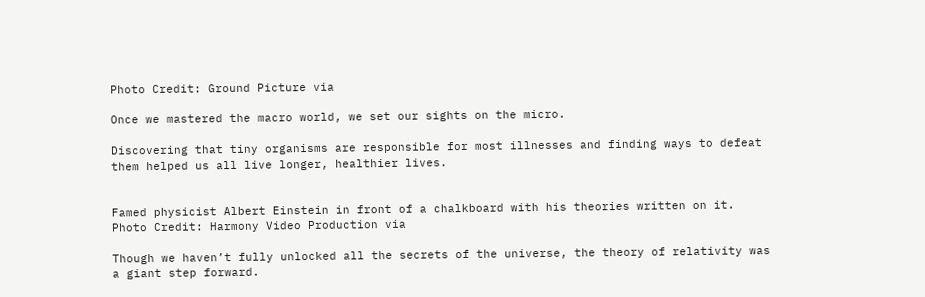Photo Credit: Ground Picture via

Once we mastered the macro world, we set our sights on the micro.

Discovering that tiny organisms are responsible for most illnesses and finding ways to defeat them helped us all live longer, healthier lives.


Famed physicist Albert Einstein in front of a chalkboard with his theories written on it.
Photo Credit: Harmony Video Production via

Though we haven’t fully unlocked all the secrets of the universe, the theory of relativity was a giant step forward.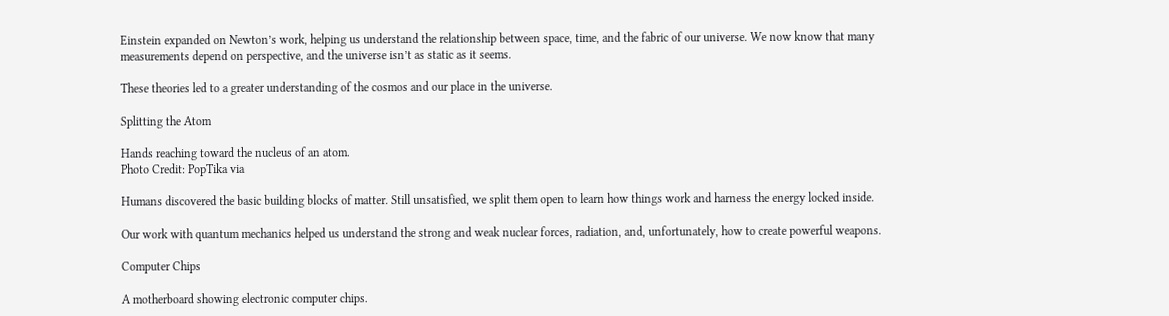Einstein expanded on Newton’s work, helping us understand the relationship between space, time, and the fabric of our universe. We now know that many measurements depend on perspective, and the universe isn’t as static as it seems.

These theories led to a greater understanding of the cosmos and our place in the universe.

Splitting the Atom

Hands reaching toward the nucleus of an atom.
Photo Credit: PopTika via

Humans discovered the basic building blocks of matter. Still unsatisfied, we split them open to learn how things work and harness the energy locked inside.

Our work with quantum mechanics helped us understand the strong and weak nuclear forces, radiation, and, unfortunately, how to create powerful weapons.

Computer Chips

A motherboard showing electronic computer chips.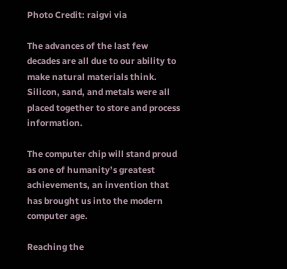Photo Credit: raigvi via

The advances of the last few decades are all due to our ability to make natural materials think. Silicon, sand, and metals were all placed together to store and process information.

The computer chip will stand proud as one of humanity’s greatest achievements, an invention that has brought us into the modern computer age.

Reaching the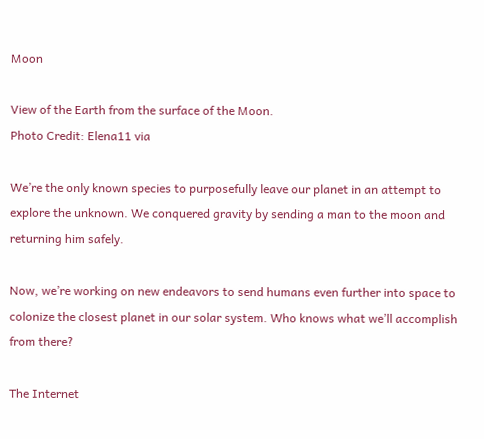Moon

View of the Earth from the surface of the Moon.
Photo Credit: Elena11 via

We’re the only known species to purposefully leave our planet in an attempt to explore the unknown. We conquered gravity by sending a man to the moon and returning him safely.

Now, we’re working on new endeavors to send humans even further into space to colonize the closest planet in our solar system. Who knows what we’ll accomplish from there?

The Internet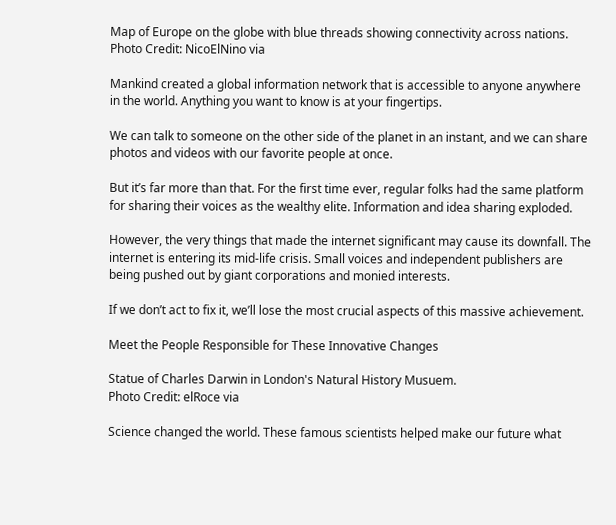Map of Europe on the globe with blue threads showing connectivity across nations.
Photo Credit: NicoElNino via

Mankind created a global information network that is accessible to anyone anywhere in the world. Anything you want to know is at your fingertips.

We can talk to someone on the other side of the planet in an instant, and we can share photos and videos with our favorite people at once.

But it’s far more than that. For the first time ever, regular folks had the same platform for sharing their voices as the wealthy elite. Information and idea sharing exploded.

However, the very things that made the internet significant may cause its downfall. The internet is entering its mid-life crisis. Small voices and independent publishers are being pushed out by giant corporations and monied interests.

If we don’t act to fix it, we’ll lose the most crucial aspects of this massive achievement.

Meet the People Responsible for These Innovative Changes

Statue of Charles Darwin in London's Natural History Musuem.
Photo Credit: elRoce via

Science changed the world. These famous scientists helped make our future what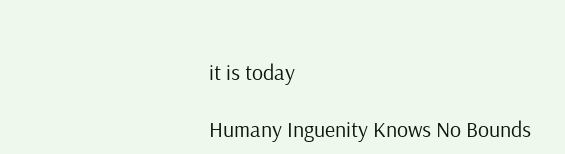it is today

Humany Inguenity Knows No Bounds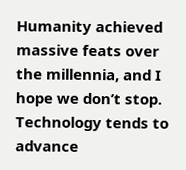Humanity achieved massive feats over the millennia, and I hope we don’t stop. Technology tends to advance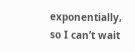exponentially, so I can’t wait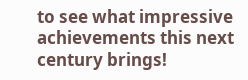to see what impressive achievements this next century brings!